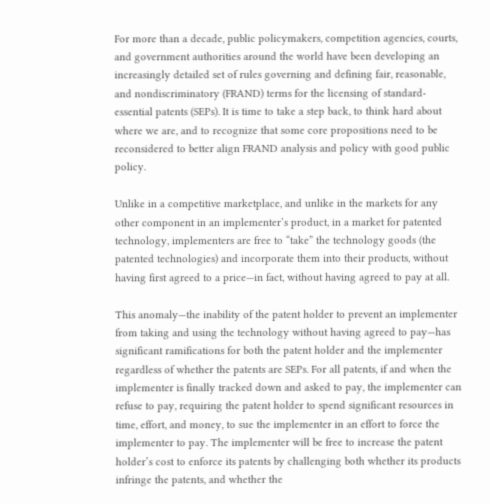For more than a decade, public policymakers, competition agencies, courts, and government authorities around the world have been developing an increasingly detailed set of rules governing and defining fair, reasonable, and nondiscriminatory (FRAND) terms for the licensing of standard-essential patents (SEPs). It is time to take a step back, to think hard about where we are, and to recognize that some core propositions need to be reconsidered to better align FRAND analysis and policy with good public policy.

Unlike in a competitive marketplace, and unlike in the markets for any other component in an implementer’s product, in a market for patented technology, implementers are free to “take” the technology goods (the patented technologies) and incorporate them into their products, without having first agreed to a price—in fact, without having agreed to pay at all.

This anomaly—the inability of the patent holder to prevent an implementer from taking and using the technology without having agreed to pay—has significant ramifications for both the patent holder and the implementer regardless of whether the patents are SEPs. For all patents, if and when the implementer is finally tracked down and asked to pay, the implementer can refuse to pay, requiring the patent holder to spend significant resources in time, effort, and money, to sue the implementer in an effort to force the implementer to pay. The implementer will be free to increase the patent holder’s cost to enforce its patents by challenging both whether its products infringe the patents, and whether the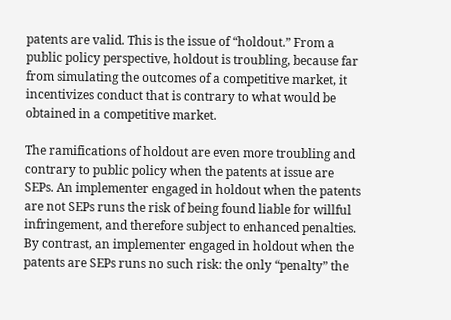patents are valid. This is the issue of “holdout.” From a public policy perspective, holdout is troubling, because far from simulating the outcomes of a competitive market, it incentivizes conduct that is contrary to what would be obtained in a competitive market.

The ramifications of holdout are even more troubling and contrary to public policy when the patents at issue are SEPs. An implementer engaged in holdout when the patents are not SEPs runs the risk of being found liable for willful infringement, and therefore subject to enhanced penalties.  By contrast, an implementer engaged in holdout when the patents are SEPs runs no such risk: the only “penalty” the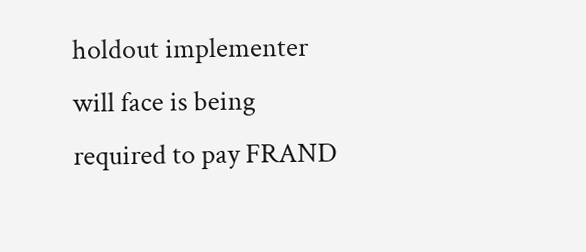holdout implementer will face is being required to pay FRAND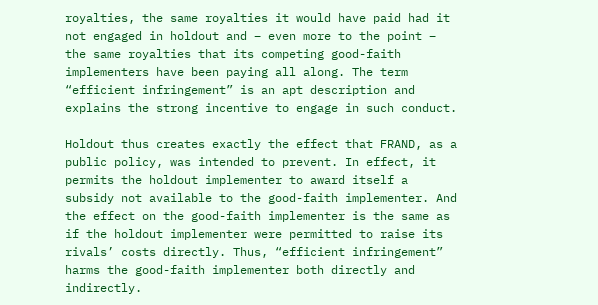royalties, the same royalties it would have paid had it not engaged in holdout and – even more to the point – the same royalties that its competing good-faith implementers have been paying all along. The term “efficient infringement” is an apt description and explains the strong incentive to engage in such conduct.

Holdout thus creates exactly the effect that FRAND, as a public policy, was intended to prevent. In effect, it permits the holdout implementer to award itself a subsidy not available to the good-faith implementer. And the effect on the good-faith implementer is the same as if the holdout implementer were permitted to raise its rivals’ costs directly. Thus, “efficient infringement” harms the good-faith implementer both directly and indirectly.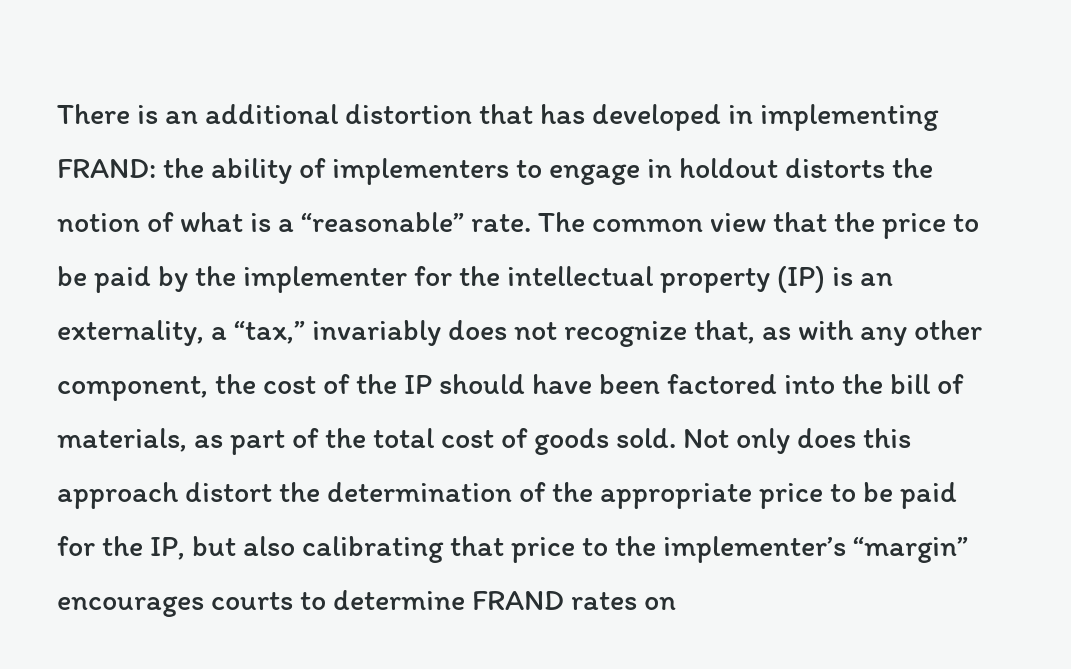There is an additional distortion that has developed in implementing FRAND: the ability of implementers to engage in holdout distorts the notion of what is a “reasonable” rate. The common view that the price to be paid by the implementer for the intellectual property (IP) is an externality, a “tax,” invariably does not recognize that, as with any other component, the cost of the IP should have been factored into the bill of materials, as part of the total cost of goods sold. Not only does this approach distort the determination of the appropriate price to be paid for the IP, but also calibrating that price to the implementer’s “margin” encourages courts to determine FRAND rates on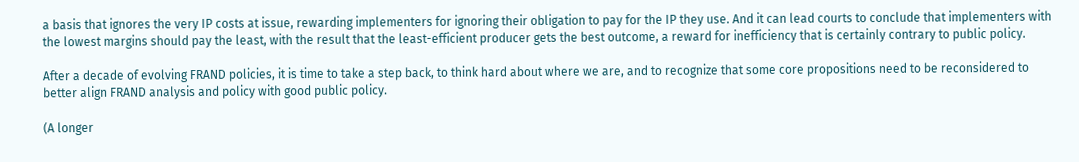a basis that ignores the very IP costs at issue, rewarding implementers for ignoring their obligation to pay for the IP they use. And it can lead courts to conclude that implementers with the lowest margins should pay the least, with the result that the least-efficient producer gets the best outcome, a reward for inefficiency that is certainly contrary to public policy.

After a decade of evolving FRAND policies, it is time to take a step back, to think hard about where we are, and to recognize that some core propositions need to be reconsidered to better align FRAND analysis and policy with good public policy.

(A longer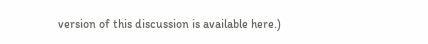version of this discussion is available here.)